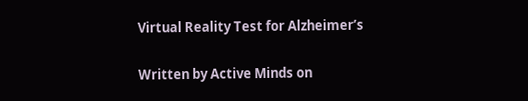Virtual Reality Test for Alzheimer’s

Written by Active Minds on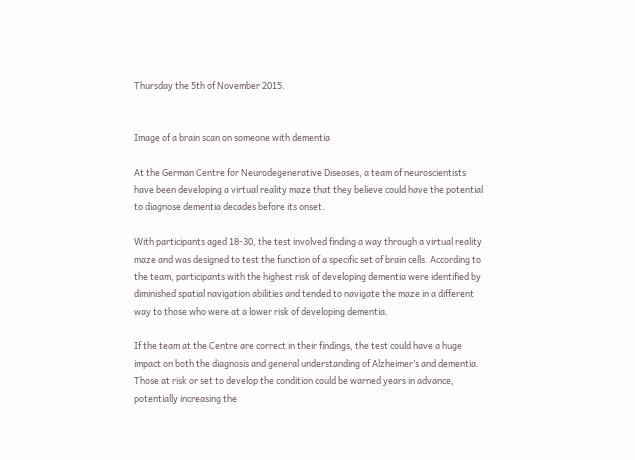Thursday the 5th of November 2015.


Image of a brain scan on someone with dementia

At the German Centre for Neurodegenerative Diseases, a team of neuroscientists have been developing a virtual reality maze that they believe could have the potential to diagnose dementia decades before its onset.

With participants aged 18-30, the test involved finding a way through a virtual reality maze and was designed to test the function of a specific set of brain cells. According to the team, participants with the highest risk of developing dementia were identified by diminished spatial navigation abilities and tended to navigate the maze in a different way to those who were at a lower risk of developing dementia.

If the team at the Centre are correct in their findings, the test could have a huge impact on both the diagnosis and general understanding of Alzheimer’s and dementia. Those at risk or set to develop the condition could be warned years in advance, potentially increasing the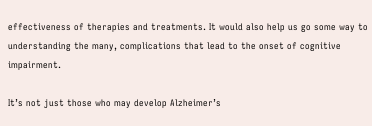effectiveness of therapies and treatments. It would also help us go some way to understanding the many, complications that lead to the onset of cognitive impairment.

It’s not just those who may develop Alzheimer’s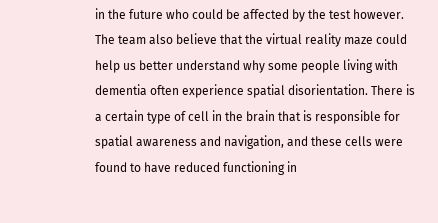in the future who could be affected by the test however. The team also believe that the virtual reality maze could help us better understand why some people living with dementia often experience spatial disorientation. There is a certain type of cell in the brain that is responsible for spatial awareness and navigation, and these cells were found to have reduced functioning in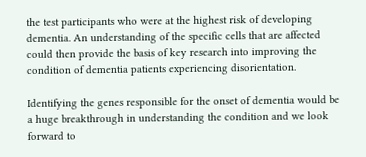the test participants who were at the highest risk of developing dementia. An understanding of the specific cells that are affected could then provide the basis of key research into improving the condition of dementia patients experiencing disorientation.

Identifying the genes responsible for the onset of dementia would be a huge breakthrough in understanding the condition and we look forward to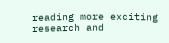reading more exciting research and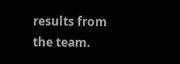results from the team.